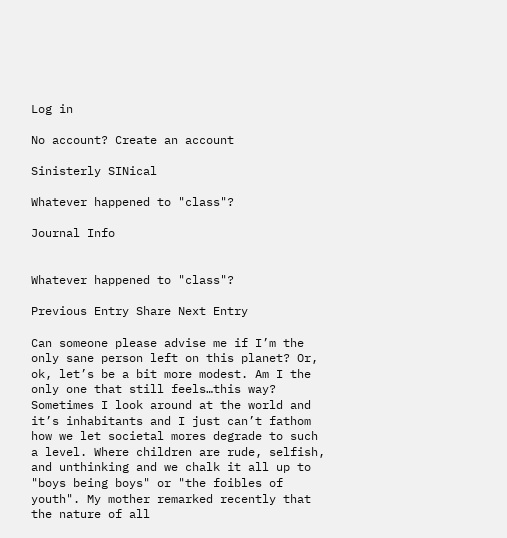Log in

No account? Create an account

Sinisterly SINical

Whatever happened to "class"?

Journal Info


Whatever happened to "class"?

Previous Entry Share Next Entry

Can someone please advise me if I’m the only sane person left on this planet? Or, ok, let’s be a bit more modest. Am I the only one that still feels…this way? Sometimes I look around at the world and it’s inhabitants and I just can’t fathom how we let societal mores degrade to such a level. Where children are rude, selfish, and unthinking and we chalk it all up to "boys being boys" or "the foibles of youth". My mother remarked recently that the nature of all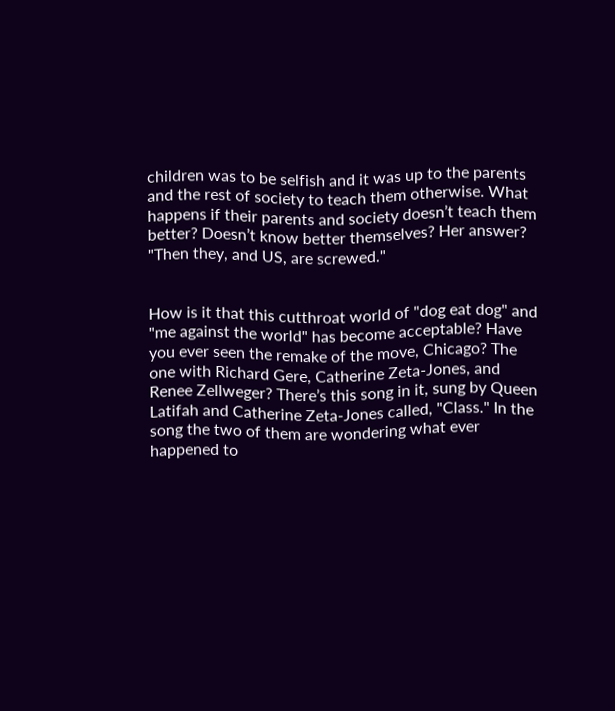children was to be selfish and it was up to the parents and the rest of society to teach them otherwise. What happens if their parents and society doesn’t teach them better? Doesn’t know better themselves? Her answer? "Then they, and US, are screwed."


How is it that this cutthroat world of "dog eat dog" and "me against the world" has become acceptable? Have you ever seen the remake of the move, Chicago? The one with Richard Gere, Catherine Zeta-Jones, and Renee Zellweger? There’s this song in it, sung by Queen Latifah and Catherine Zeta-Jones called, "Class." In the song the two of them are wondering what ever happened to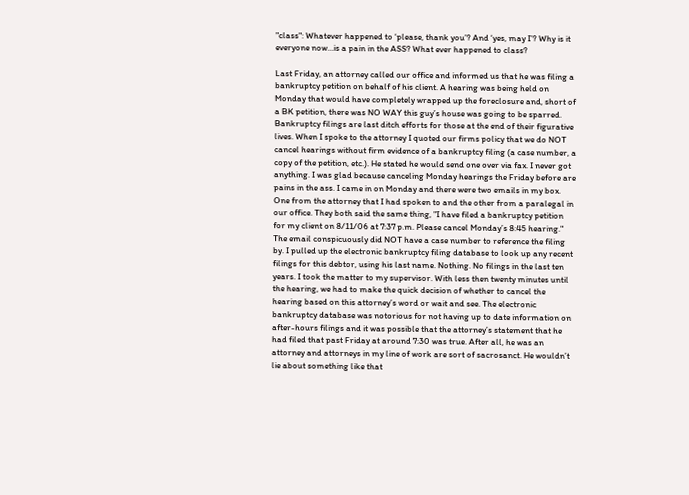"class": Whatever happened to ‘please, thank you’? And ‘yes, may I’? Why is it everyone now…is a pain in the ASS? What ever happened to class?

Last Friday, an attorney called our office and informed us that he was filing a bankruptcy petition on behalf of his client. A hearing was being held on Monday that would have completely wrapped up the foreclosure and, short of a BK petition, there was NO WAY this guy’s house was going to be sparred. Bankruptcy filings are last ditch efforts for those at the end of their figurative lives. When I spoke to the attorney I quoted our firms policy that we do NOT cancel hearings without firm evidence of a bankruptcy filing (a case number, a copy of the petition, etc.). He stated he would send one over via fax. I never got anything. I was glad because canceling Monday hearings the Friday before are pains in the ass. I came in on Monday and there were two emails in my box. One from the attorney that I had spoken to and the other from a paralegal in our office. They both said the same thing, "I have filed a bankruptcy petition for my client on 8/11/06 at 7:37 p.m. Please cancel Monday’s 8:45 hearing." The email conspicuously did NOT have a case number to reference the filing by. I pulled up the electronic bankruptcy filing database to look up any recent filings for this debtor, using his last name. Nothing. No filings in the last ten years. I took the matter to my supervisor. With less then twenty minutes until the hearing, we had to make the quick decision of whether to cancel the hearing based on this attorney’s word or wait and see. The electronic bankruptcy database was notorious for not having up to date information on after-hours filings and it was possible that the attorney’s statement that he had filed that past Friday at around 7:30 was true. After all, he was an attorney and attorneys in my line of work are sort of sacrosanct. He wouldn’t lie about something like that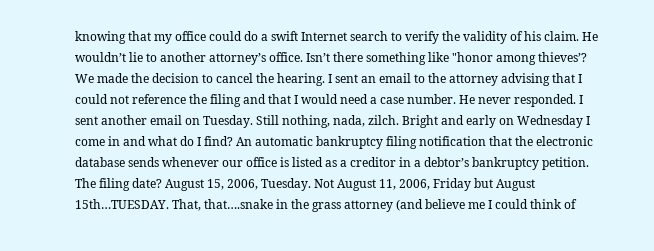knowing that my office could do a swift Internet search to verify the validity of his claim. He wouldn’t lie to another attorney’s office. Isn’t there something like "honor among thieves’? We made the decision to cancel the hearing. I sent an email to the attorney advising that I could not reference the filing and that I would need a case number. He never responded. I sent another email on Tuesday. Still nothing, nada, zilch. Bright and early on Wednesday I come in and what do I find? An automatic bankruptcy filing notification that the electronic database sends whenever our office is listed as a creditor in a debtor’s bankruptcy petition. The filing date? August 15, 2006, Tuesday. Not August 11, 2006, Friday but August 15th…TUESDAY. That, that….snake in the grass attorney (and believe me I could think of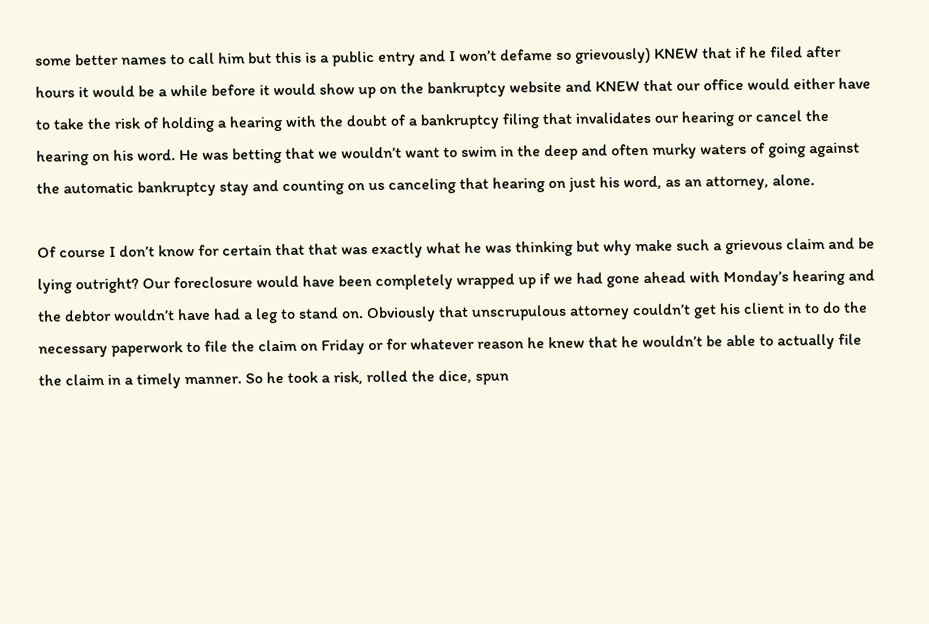some better names to call him but this is a public entry and I won’t defame so grievously) KNEW that if he filed after hours it would be a while before it would show up on the bankruptcy website and KNEW that our office would either have to take the risk of holding a hearing with the doubt of a bankruptcy filing that invalidates our hearing or cancel the hearing on his word. He was betting that we wouldn’t want to swim in the deep and often murky waters of going against the automatic bankruptcy stay and counting on us canceling that hearing on just his word, as an attorney, alone.

Of course I don’t know for certain that that was exactly what he was thinking but why make such a grievous claim and be lying outright? Our foreclosure would have been completely wrapped up if we had gone ahead with Monday’s hearing and the debtor wouldn’t have had a leg to stand on. Obviously that unscrupulous attorney couldn’t get his client in to do the necessary paperwork to file the claim on Friday or for whatever reason he knew that he wouldn’t be able to actually file the claim in a timely manner. So he took a risk, rolled the dice, spun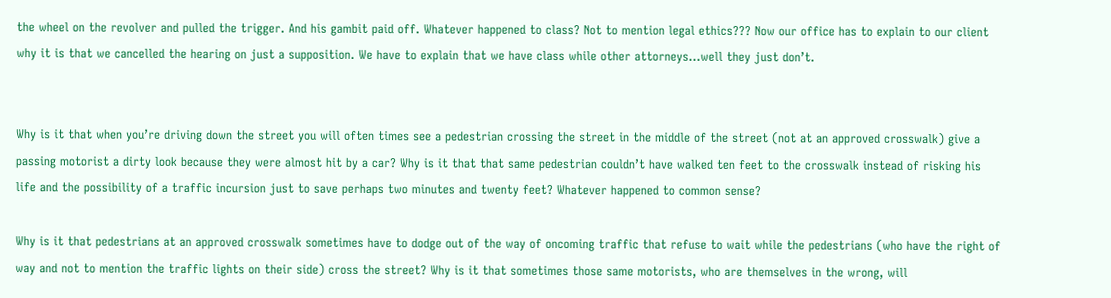the wheel on the revolver and pulled the trigger. And his gambit paid off. Whatever happened to class? Not to mention legal ethics??? Now our office has to explain to our client why it is that we cancelled the hearing on just a supposition. We have to explain that we have class while other attorneys…well they just don’t.


Why is it that when you’re driving down the street you will often times see a pedestrian crossing the street in the middle of the street (not at an approved crosswalk) give a passing motorist a dirty look because they were almost hit by a car? Why is it that that same pedestrian couldn’t have walked ten feet to the crosswalk instead of risking his life and the possibility of a traffic incursion just to save perhaps two minutes and twenty feet? Whatever happened to common sense?

Why is it that pedestrians at an approved crosswalk sometimes have to dodge out of the way of oncoming traffic that refuse to wait while the pedestrians (who have the right of way and not to mention the traffic lights on their side) cross the street? Why is it that sometimes those same motorists, who are themselves in the wrong, will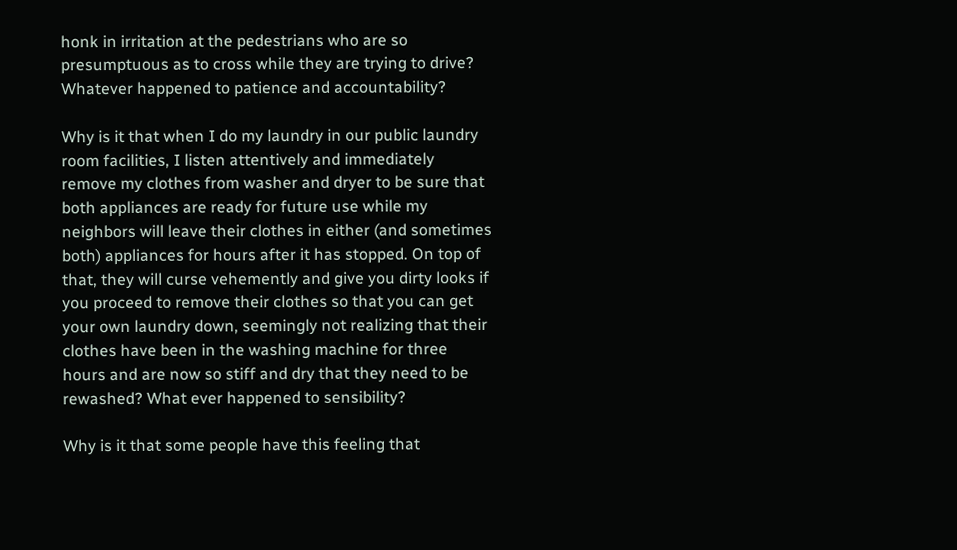honk in irritation at the pedestrians who are so presumptuous as to cross while they are trying to drive? Whatever happened to patience and accountability?

Why is it that when I do my laundry in our public laundry room facilities, I listen attentively and immediately remove my clothes from washer and dryer to be sure that both appliances are ready for future use while my neighbors will leave their clothes in either (and sometimes both) appliances for hours after it has stopped. On top of that, they will curse vehemently and give you dirty looks if you proceed to remove their clothes so that you can get your own laundry down, seemingly not realizing that their clothes have been in the washing machine for three hours and are now so stiff and dry that they need to be rewashed? What ever happened to sensibility?

Why is it that some people have this feeling that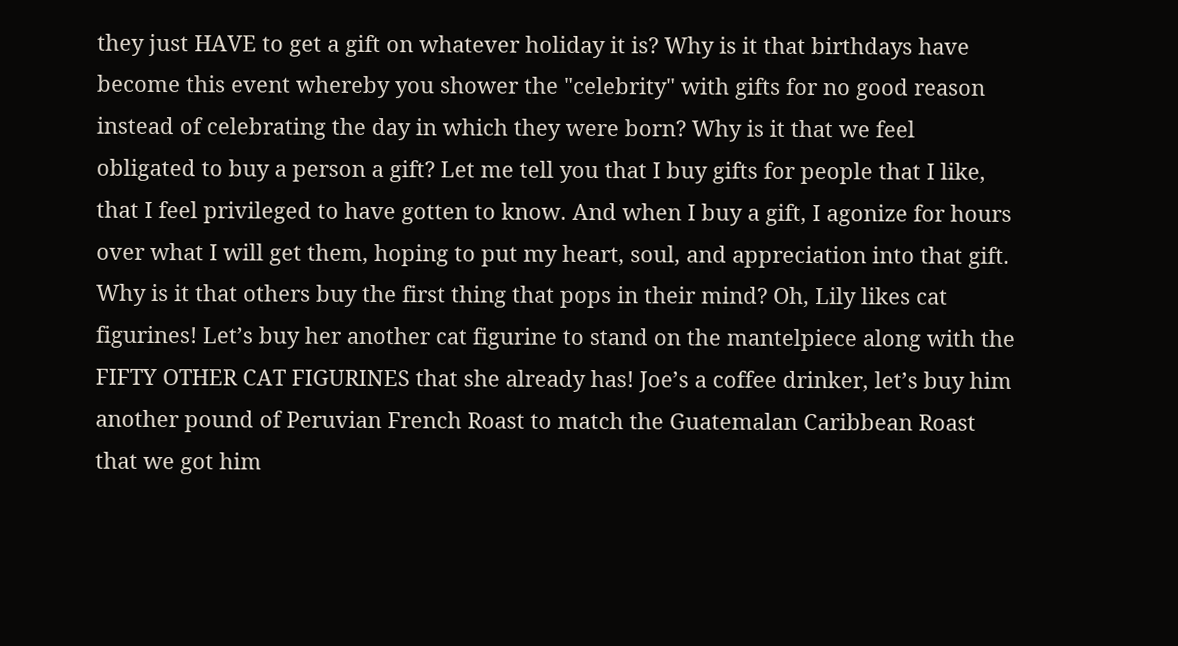they just HAVE to get a gift on whatever holiday it is? Why is it that birthdays have become this event whereby you shower the "celebrity" with gifts for no good reason instead of celebrating the day in which they were born? Why is it that we feel obligated to buy a person a gift? Let me tell you that I buy gifts for people that I like, that I feel privileged to have gotten to know. And when I buy a gift, I agonize for hours over what I will get them, hoping to put my heart, soul, and appreciation into that gift. Why is it that others buy the first thing that pops in their mind? Oh, Lily likes cat figurines! Let’s buy her another cat figurine to stand on the mantelpiece along with the FIFTY OTHER CAT FIGURINES that she already has! Joe’s a coffee drinker, let’s buy him another pound of Peruvian French Roast to match the Guatemalan Caribbean Roast that we got him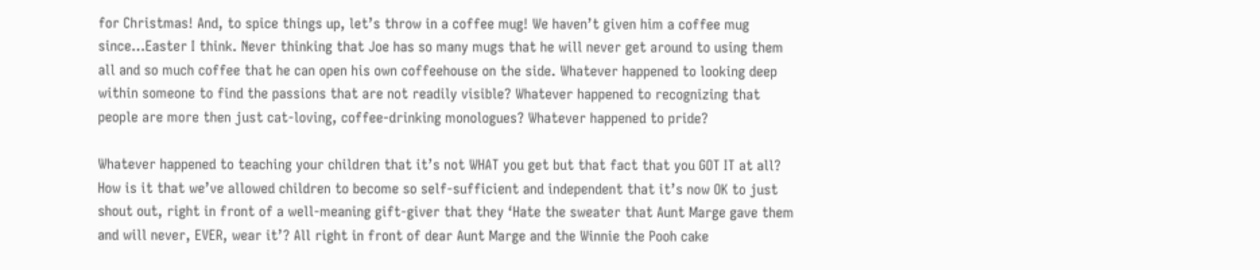for Christmas! And, to spice things up, let’s throw in a coffee mug! We haven’t given him a coffee mug since…Easter I think. Never thinking that Joe has so many mugs that he will never get around to using them all and so much coffee that he can open his own coffeehouse on the side. Whatever happened to looking deep within someone to find the passions that are not readily visible? Whatever happened to recognizing that people are more then just cat-loving, coffee-drinking monologues? Whatever happened to pride?

Whatever happened to teaching your children that it’s not WHAT you get but that fact that you GOT IT at all? How is it that we’ve allowed children to become so self-sufficient and independent that it’s now OK to just shout out, right in front of a well-meaning gift-giver that they ‘Hate the sweater that Aunt Marge gave them and will never, EVER, wear it’? All right in front of dear Aunt Marge and the Winnie the Pooh cake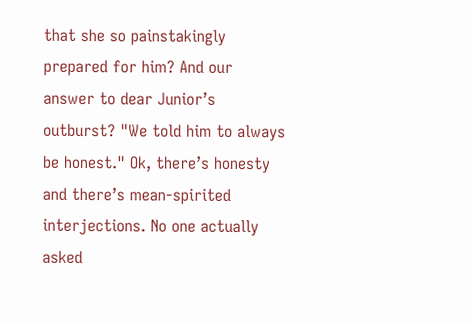that she so painstakingly prepared for him? And our answer to dear Junior’s outburst? "We told him to always be honest." Ok, there’s honesty and there’s mean-spirited interjections. No one actually asked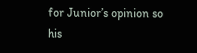for Junior’s opinion so his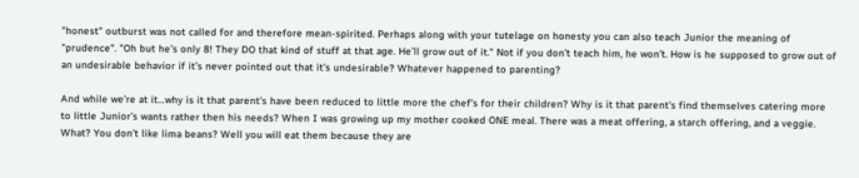"honest" outburst was not called for and therefore mean-spirited. Perhaps along with your tutelage on honesty you can also teach Junior the meaning of "prudence". "Oh but he’s only 8! They DO that kind of stuff at that age. He’ll grow out of it." Not if you don’t teach him, he won’t. How is he supposed to grow out of an undesirable behavior if it’s never pointed out that it’s undesirable? Whatever happened to parenting?

And while we’re at it…why is it that parent’s have been reduced to little more the chef’s for their children? Why is it that parent’s find themselves catering more to little Junior’s wants rather then his needs? When I was growing up my mother cooked ONE meal. There was a meat offering, a starch offering, and a veggie. What? You don’t like lima beans? Well you will eat them because they are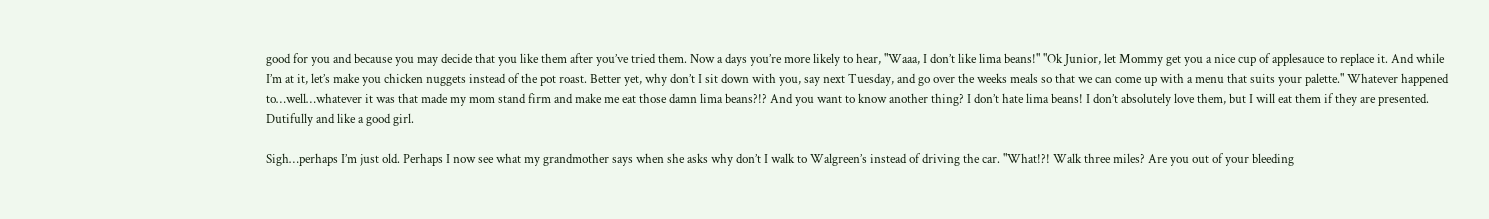good for you and because you may decide that you like them after you’ve tried them. Now a days you’re more likely to hear, "Waaa, I don’t like lima beans!" "Ok Junior, let Mommy get you a nice cup of applesauce to replace it. And while I’m at it, let’s make you chicken nuggets instead of the pot roast. Better yet, why don’t I sit down with you, say next Tuesday, and go over the weeks meals so that we can come up with a menu that suits your palette." Whatever happened to…well…whatever it was that made my mom stand firm and make me eat those damn lima beans?!? And you want to know another thing? I don’t hate lima beans! I don’t absolutely love them, but I will eat them if they are presented. Dutifully and like a good girl.

Sigh…perhaps I’m just old. Perhaps I now see what my grandmother says when she asks why don’t I walk to Walgreen’s instead of driving the car. "What!?! Walk three miles? Are you out of your bleeding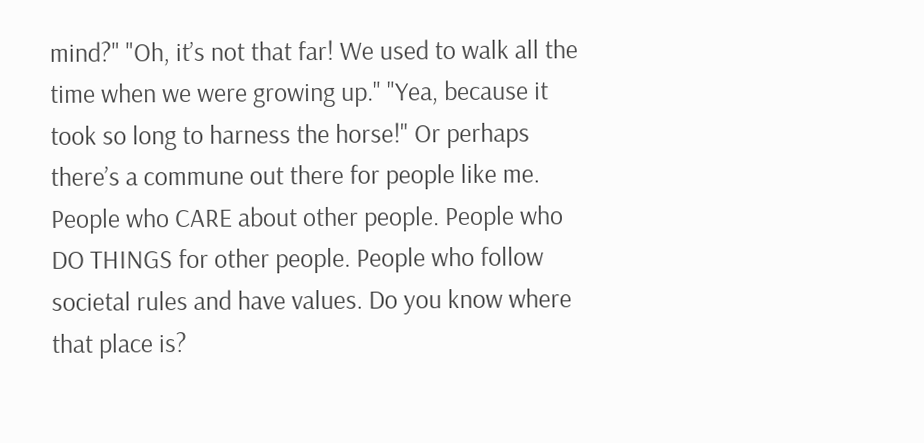mind?" "Oh, it’s not that far! We used to walk all the time when we were growing up." "Yea, because it took so long to harness the horse!" Or perhaps there’s a commune out there for people like me. People who CARE about other people. People who DO THINGS for other people. People who follow societal rules and have values. Do you know where that place is?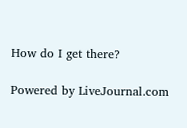How do I get there?

Powered by LiveJournal.com